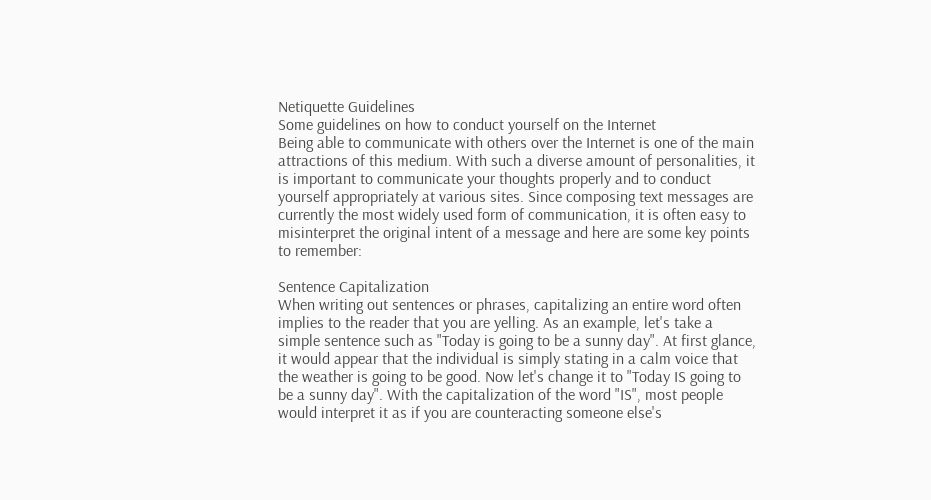Netiquette Guidelines
Some guidelines on how to conduct yourself on the Internet
Being able to communicate with others over the Internet is one of the main attractions of this medium. With such a diverse amount of personalities, it is important to communicate your thoughts properly and to conduct yourself appropriately at various sites. Since composing text messages are currently the most widely used form of communication, it is often easy to misinterpret the original intent of a message and here are some key points to remember:

Sentence Capitalization
When writing out sentences or phrases, capitalizing an entire word often implies to the reader that you are yelling. As an example, let's take a simple sentence such as "Today is going to be a sunny day". At first glance, it would appear that the individual is simply stating in a calm voice that the weather is going to be good. Now let's change it to "Today IS going to be a sunny day". With the capitalization of the word "IS", most people would interpret it as if you are counteracting someone else's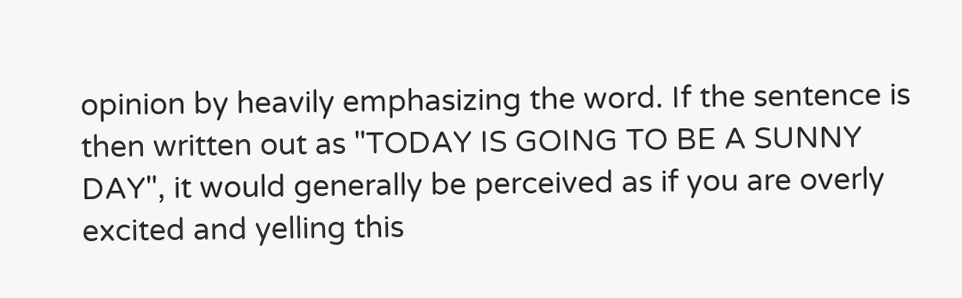opinion by heavily emphasizing the word. If the sentence is then written out as "TODAY IS GOING TO BE A SUNNY DAY", it would generally be perceived as if you are overly excited and yelling this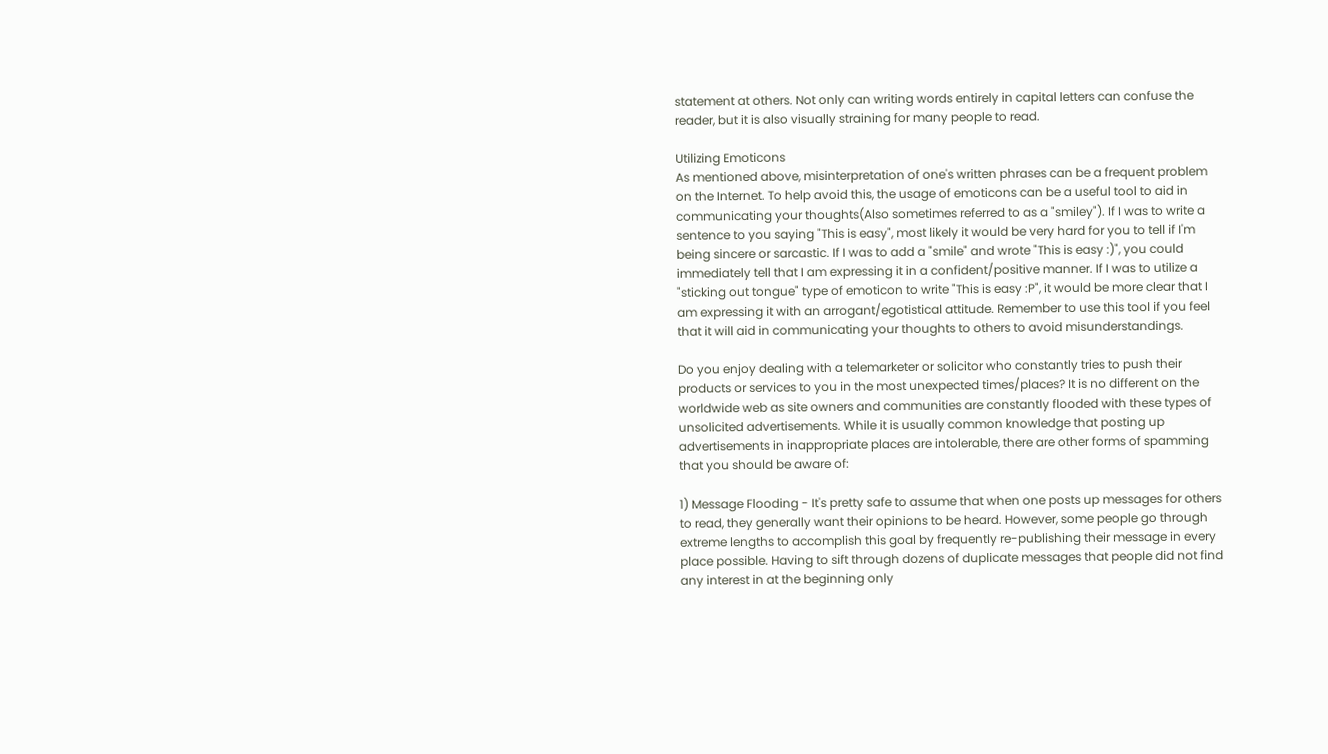statement at others. Not only can writing words entirely in capital letters can confuse the reader, but it is also visually straining for many people to read.

Utilizing Emoticons
As mentioned above, misinterpretation of one's written phrases can be a frequent problem on the Internet. To help avoid this, the usage of emoticons can be a useful tool to aid in communicating your thoughts(Also sometimes referred to as a "smiley"). If I was to write a sentence to you saying "This is easy", most likely it would be very hard for you to tell if I'm being sincere or sarcastic. If I was to add a "smile" and wrote "This is easy :)", you could immediately tell that I am expressing it in a confident/positive manner. If I was to utilize a "sticking out tongue" type of emoticon to write "This is easy :P", it would be more clear that I am expressing it with an arrogant/egotistical attitude. Remember to use this tool if you feel that it will aid in communicating your thoughts to others to avoid misunderstandings.

Do you enjoy dealing with a telemarketer or solicitor who constantly tries to push their products or services to you in the most unexpected times/places? It is no different on the worldwide web as site owners and communities are constantly flooded with these types of unsolicited advertisements. While it is usually common knowledge that posting up advertisements in inappropriate places are intolerable, there are other forms of spamming that you should be aware of:

1) Message Flooding - It's pretty safe to assume that when one posts up messages for others to read, they generally want their opinions to be heard. However, some people go through extreme lengths to accomplish this goal by frequently re-publishing their message in every place possible. Having to sift through dozens of duplicate messages that people did not find any interest in at the beginning only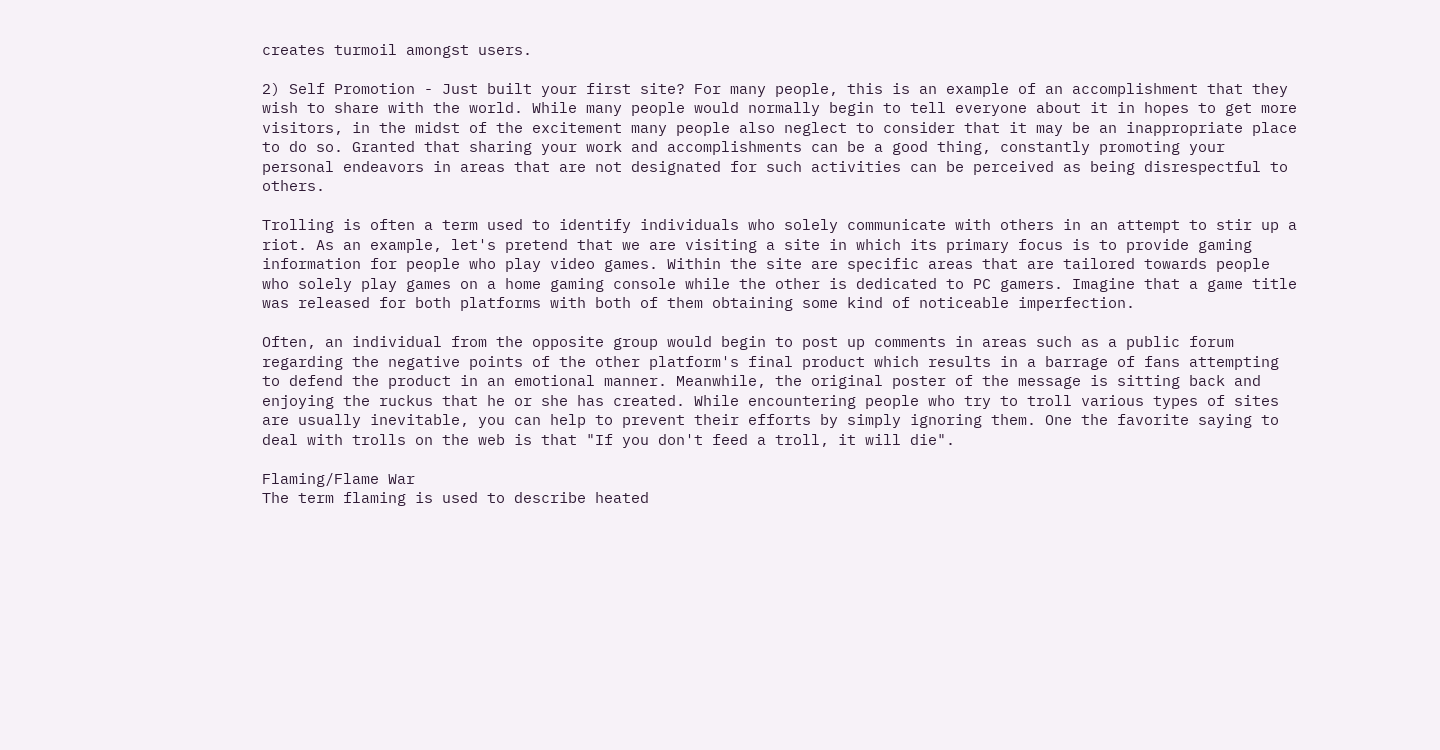creates turmoil amongst users.

2) Self Promotion - Just built your first site? For many people, this is an example of an accomplishment that they wish to share with the world. While many people would normally begin to tell everyone about it in hopes to get more visitors, in the midst of the excitement many people also neglect to consider that it may be an inappropriate place to do so. Granted that sharing your work and accomplishments can be a good thing, constantly promoting your personal endeavors in areas that are not designated for such activities can be perceived as being disrespectful to others.

Trolling is often a term used to identify individuals who solely communicate with others in an attempt to stir up a riot. As an example, let's pretend that we are visiting a site in which its primary focus is to provide gaming information for people who play video games. Within the site are specific areas that are tailored towards people who solely play games on a home gaming console while the other is dedicated to PC gamers. Imagine that a game title was released for both platforms with both of them obtaining some kind of noticeable imperfection.

Often, an individual from the opposite group would begin to post up comments in areas such as a public forum regarding the negative points of the other platform's final product which results in a barrage of fans attempting to defend the product in an emotional manner. Meanwhile, the original poster of the message is sitting back and enjoying the ruckus that he or she has created. While encountering people who try to troll various types of sites are usually inevitable, you can help to prevent their efforts by simply ignoring them. One the favorite saying to deal with trolls on the web is that "If you don't feed a troll, it will die".

Flaming/Flame War
The term flaming is used to describe heated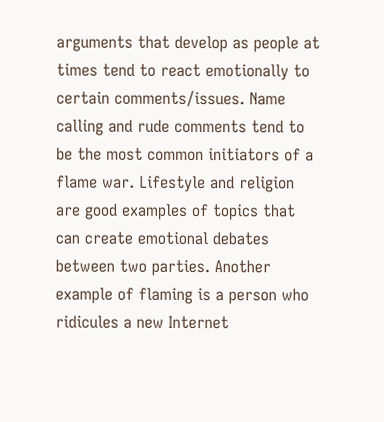arguments that develop as people at times tend to react emotionally to certain comments/issues. Name calling and rude comments tend to be the most common initiators of a flame war. Lifestyle and religion are good examples of topics that can create emotional debates between two parties. Another example of flaming is a person who ridicules a new Internet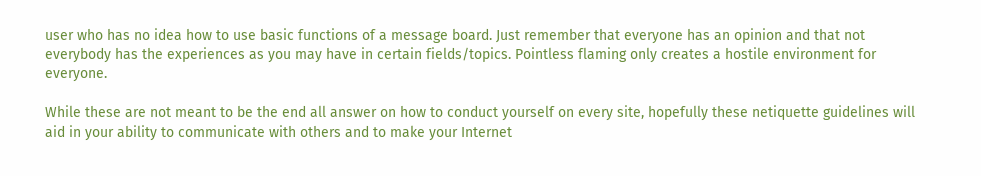user who has no idea how to use basic functions of a message board. Just remember that everyone has an opinion and that not everybody has the experiences as you may have in certain fields/topics. Pointless flaming only creates a hostile environment for everyone.

While these are not meant to be the end all answer on how to conduct yourself on every site, hopefully these netiquette guidelines will aid in your ability to communicate with others and to make your Internet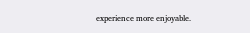experience more enjoyable.